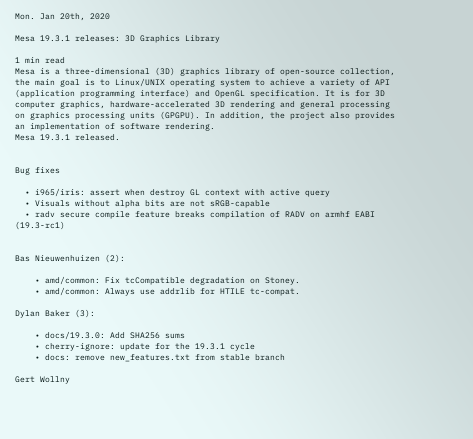Mon. Jan 20th, 2020

Mesa 19.3.1 releases: 3D Graphics Library

1 min read
Mesa is a three-dimensional (3D) graphics library of open-source collection, the main goal is to Linux/UNIX operating system to achieve a variety of API (application programming interface) and OpenGL specification. It is for 3D computer graphics, hardware-accelerated 3D rendering and general processing on graphics processing units (GPGPU). In addition, the project also provides an implementation of software rendering.
Mesa 19.3.1 released.


Bug fixes

  • i965/iris: assert when destroy GL context with active query
  • Visuals without alpha bits are not sRGB-capable
  • radv secure compile feature breaks compilation of RADV on armhf EABI (19.3-rc1)


Bas Nieuwenhuizen (2):

    • amd/common: Fix tcCompatible degradation on Stoney.
    • amd/common: Always use addrlib for HTILE tc-compat.

Dylan Baker (3):

    • docs/19.3.0: Add SHA256 sums
    • cherry-ignore: update for the 19.3.1 cycle
    • docs: remove new_features.txt from stable branch

Gert Wollny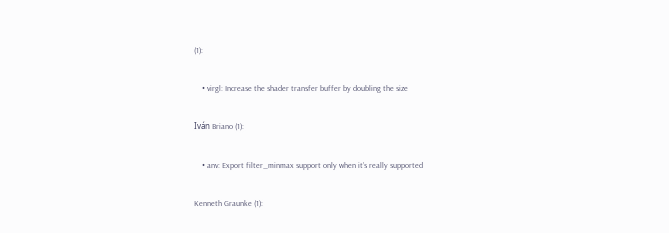(1):

    • virgl: Increase the shader transfer buffer by doubling the size

Iván Briano (1):

    • anv: Export filter_minmax support only when it’s really supported

Kenneth Graunke (1):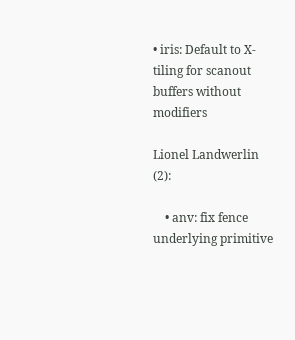• iris: Default to X-tiling for scanout buffers without modifiers

Lionel Landwerlin (2):

    • anv: fix fence underlying primitive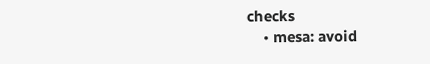checks
    • mesa: avoid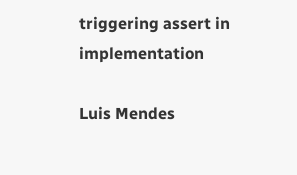triggering assert in implementation

Luis Mendes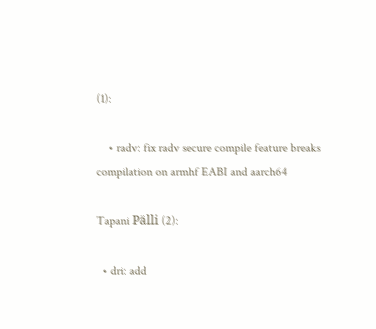(1):

    • radv: fix radv secure compile feature breaks compilation on armhf EABI and aarch64

Tapani Pälli (2):

  • dri: add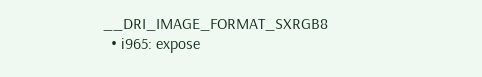__DRI_IMAGE_FORMAT_SXRGB8
  • i965: expose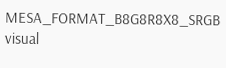MESA_FORMAT_B8G8R8X8_SRGB visual